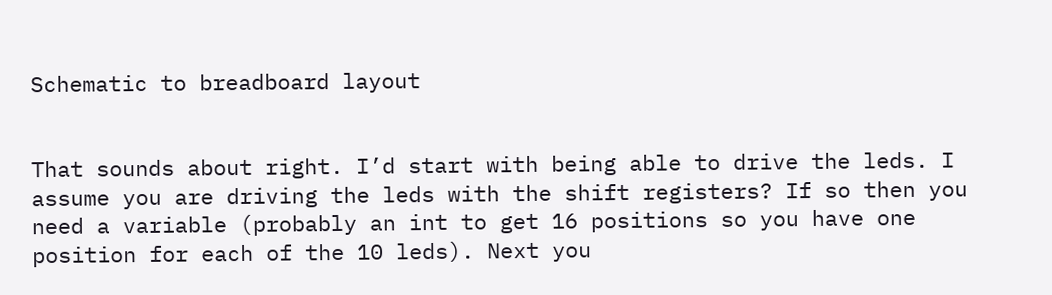Schematic to breadboard layout


That sounds about right. I’d start with being able to drive the leds. I assume you are driving the leds with the shift registers? If so then you need a variable (probably an int to get 16 positions so you have one position for each of the 10 leds). Next you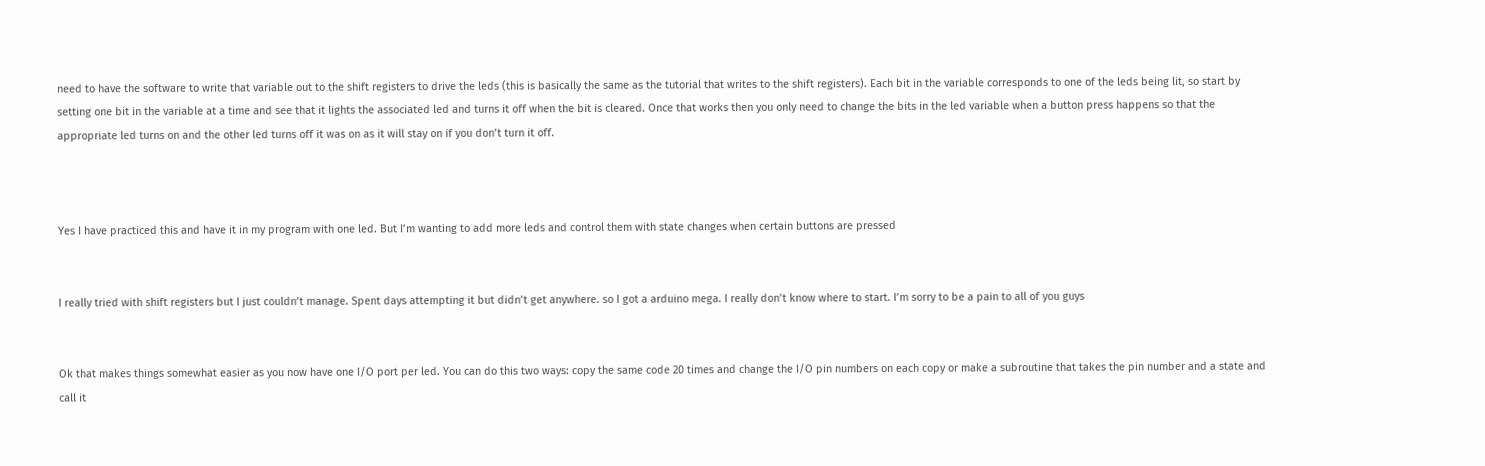need to have the software to write that variable out to the shift registers to drive the leds (this is basically the same as the tutorial that writes to the shift registers). Each bit in the variable corresponds to one of the leds being lit, so start by setting one bit in the variable at a time and see that it lights the associated led and turns it off when the bit is cleared. Once that works then you only need to change the bits in the led variable when a button press happens so that the appropriate led turns on and the other led turns off it was on as it will stay on if you don’t turn it off.



Yes I have practiced this and have it in my program with one led. But I’m wanting to add more leds and control them with state changes when certain buttons are pressed


I really tried with shift registers but I just couldn’t manage. Spent days attempting it but didn’t get anywhere. so I got a arduino mega. I really don’t know where to start. I’m sorry to be a pain to all of you guys


Ok that makes things somewhat easier as you now have one I/O port per led. You can do this two ways: copy the same code 20 times and change the I/O pin numbers on each copy or make a subroutine that takes the pin number and a state and call it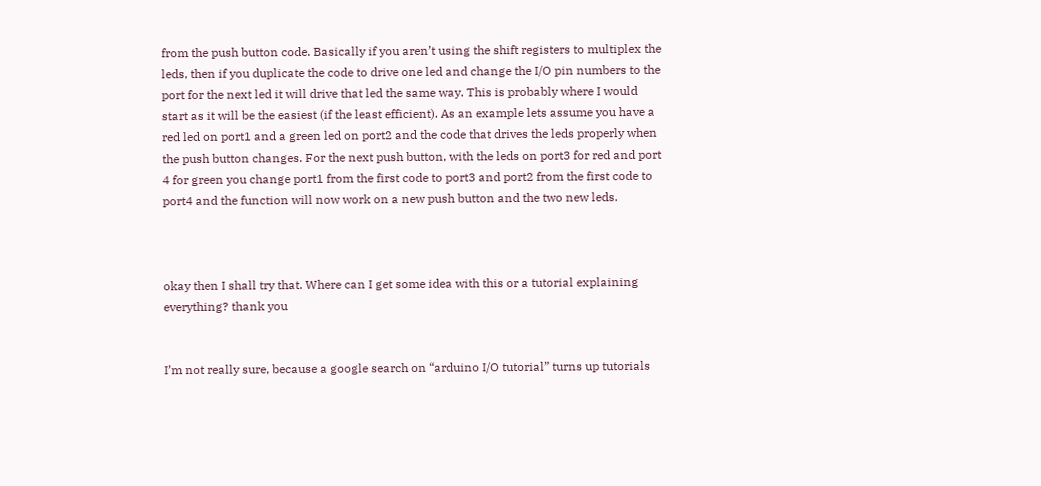from the push button code. Basically if you aren’t using the shift registers to multiplex the leds, then if you duplicate the code to drive one led and change the I/O pin numbers to the port for the next led it will drive that led the same way. This is probably where I would start as it will be the easiest (if the least efficient). As an example lets assume you have a red led on port1 and a green led on port2 and the code that drives the leds properly when the push button changes. For the next push button, with the leds on port3 for red and port 4 for green you change port1 from the first code to port3 and port2 from the first code to port4 and the function will now work on a new push button and the two new leds.



okay then I shall try that. Where can I get some idea with this or a tutorial explaining everything? thank you


I’m not really sure, because a google search on “arduino I/O tutorial” turns up tutorials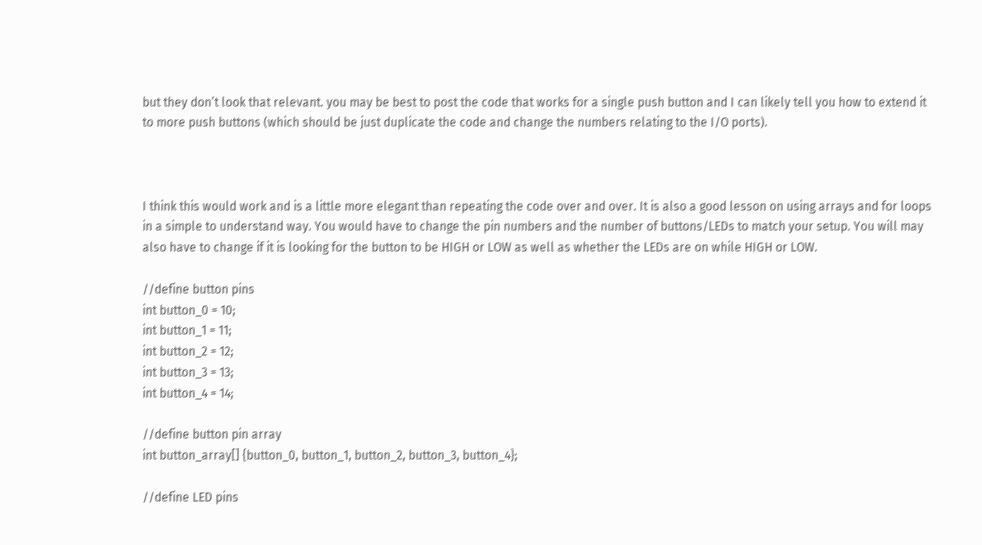but they don’t look that relevant. you may be best to post the code that works for a single push button and I can likely tell you how to extend it to more push buttons (which should be just duplicate the code and change the numbers relating to the I/O ports).



I think this would work and is a little more elegant than repeating the code over and over. It is also a good lesson on using arrays and for loops in a simple to understand way. You would have to change the pin numbers and the number of buttons/LEDs to match your setup. You will may also have to change if it is looking for the button to be HIGH or LOW as well as whether the LEDs are on while HIGH or LOW.

//define button pins
int button_0 = 10;
int button_1 = 11;
int button_2 = 12;
int button_3 = 13;
int button_4 = 14;

//define button pin array
int button_array[] {button_0, button_1, button_2, button_3, button_4};

//define LED pins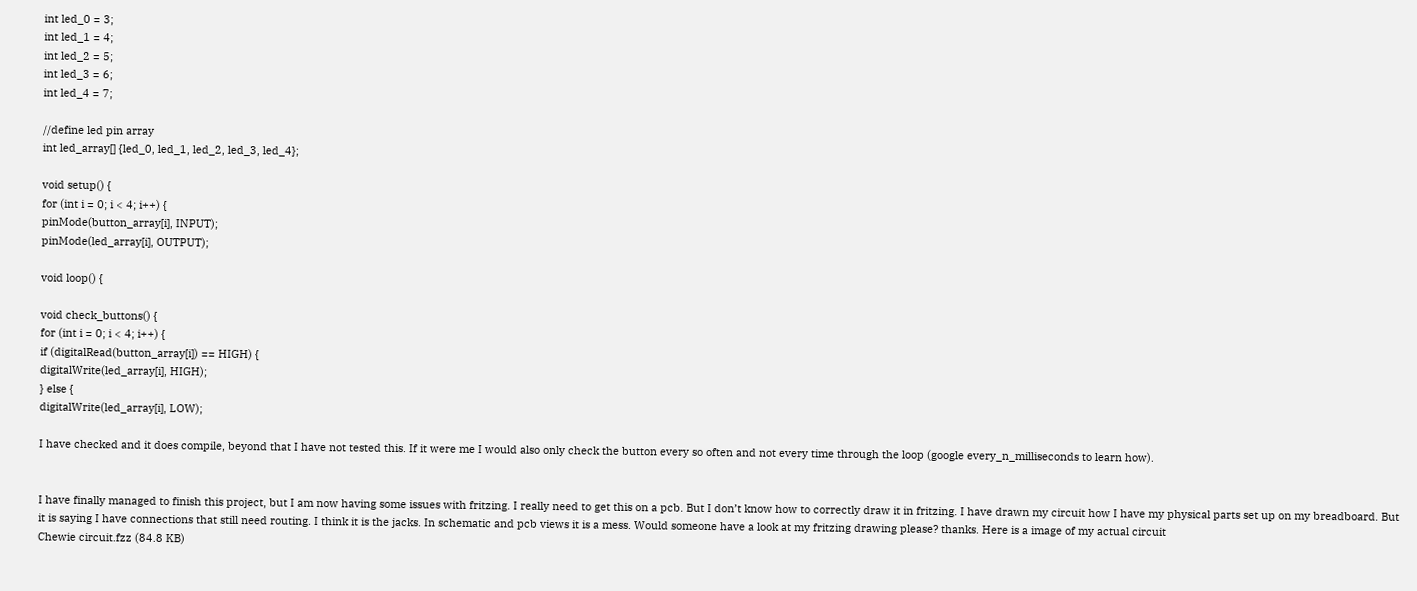int led_0 = 3;
int led_1 = 4;
int led_2 = 5;
int led_3 = 6;
int led_4 = 7;

//define led pin array
int led_array[] {led_0, led_1, led_2, led_3, led_4};

void setup() {
for (int i = 0; i < 4; i++) {
pinMode(button_array[i], INPUT);
pinMode(led_array[i], OUTPUT);

void loop() {

void check_buttons() {
for (int i = 0; i < 4; i++) {
if (digitalRead(button_array[i]) == HIGH) {
digitalWrite(led_array[i], HIGH);
} else {
digitalWrite(led_array[i], LOW);

I have checked and it does compile, beyond that I have not tested this. If it were me I would also only check the button every so often and not every time through the loop (google every_n_milliseconds to learn how).


I have finally managed to finish this project, but I am now having some issues with fritzing. I really need to get this on a pcb. But I don’t know how to correctly draw it in fritzing. I have drawn my circuit how I have my physical parts set up on my breadboard. But it is saying I have connections that still need routing. I think it is the jacks. In schematic and pcb views it is a mess. Would someone have a look at my fritzing drawing please? thanks. Here is a image of my actual circuit
Chewie circuit.fzz (84.8 KB)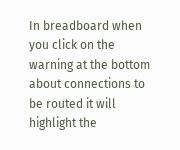In breadboard when you click on the warning at the bottom about connections to be routed it will highlight the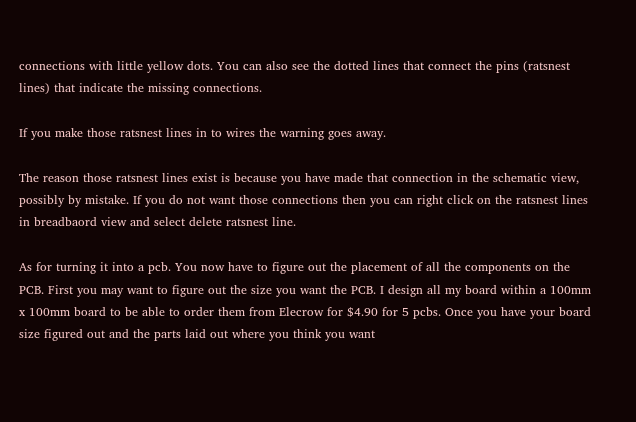connections with little yellow dots. You can also see the dotted lines that connect the pins (ratsnest lines) that indicate the missing connections.

If you make those ratsnest lines in to wires the warning goes away.

The reason those ratsnest lines exist is because you have made that connection in the schematic view, possibly by mistake. If you do not want those connections then you can right click on the ratsnest lines in breadbaord view and select delete ratsnest line.

As for turning it into a pcb. You now have to figure out the placement of all the components on the PCB. First you may want to figure out the size you want the PCB. I design all my board within a 100mm x 100mm board to be able to order them from Elecrow for $4.90 for 5 pcbs. Once you have your board size figured out and the parts laid out where you think you want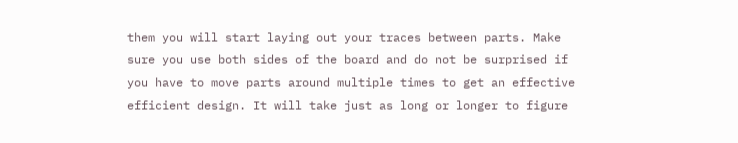them you will start laying out your traces between parts. Make sure you use both sides of the board and do not be surprised if you have to move parts around multiple times to get an effective efficient design. It will take just as long or longer to figure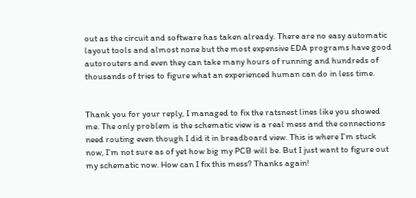out as the circuit and software has taken already. There are no easy automatic layout tools and almost none but the most expensive EDA programs have good autorouters and even they can take many hours of running and hundreds of thousands of tries to figure what an experienced human can do in less time.


Thank you for your reply, I managed to fix the ratsnest lines like you showed me. The only problem is the schematic view is a real mess and the connections need routing even though I did it in breadboard view. This is where I’m stuck now, I’m not sure as of yet how big my PCB will be. But I just want to figure out my schematic now. How can I fix this mess? Thanks again!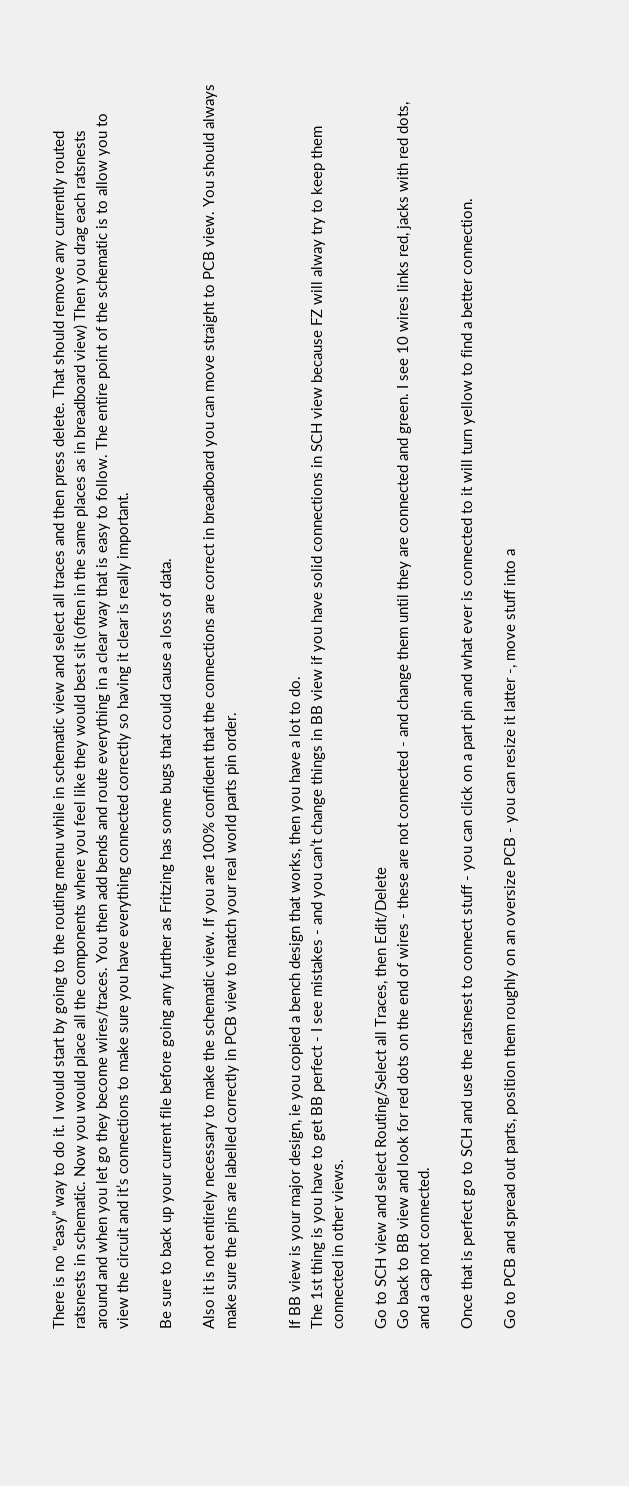There is no “easy” way to do it. I would start by going to the routing menu while in schematic view and select all traces and then press delete. That should remove any currently routed ratsnests in schematic. Now you would place all the components where you feel like they would best sit (often in the same places as in breadboard view) Then you drag each ratsnests around and when you let go they become wires/traces. You then add bends and route everything in a clear way that is easy to follow. The entire point of the schematic is to allow you to view the circuit and it’s connections to make sure you have everything connected correctly so having it clear is really important.

Be sure to back up your current file before going any further as Fritzing has some bugs that could cause a loss of data.

Also it is not entirely necessary to make the schematic view. If you are 100% confident that the connections are correct in breadboard you can move straight to PCB view. You should always make sure the pins are labelled correctly in PCB view to match your real world parts pin order.


If BB view is your major design, ie you copied a bench design that works, then you have a lot to do.
The 1st thing is you have to get BB perfect - I see mistakes - and you can’t change things in BB view if you have solid connections in SCH view because FZ will alway try to keep them connected in other views.

Go to SCH view and select Routing/Select all Traces, then Edit/Delete
Go back to BB view and look for red dots on the end of wires - these are not connected - and change them until they are connected and green. I see 10 wires links red, jacks with red dots, and a cap not connected.

Once that is perfect go to SCH and use the ratsnest to connect stuff - you can click on a part pin and what ever is connected to it will turn yellow to find a better connection.

Go to PCB and spread out parts, position them roughly on an oversize PCB - you can resize it latter -, move stuff into a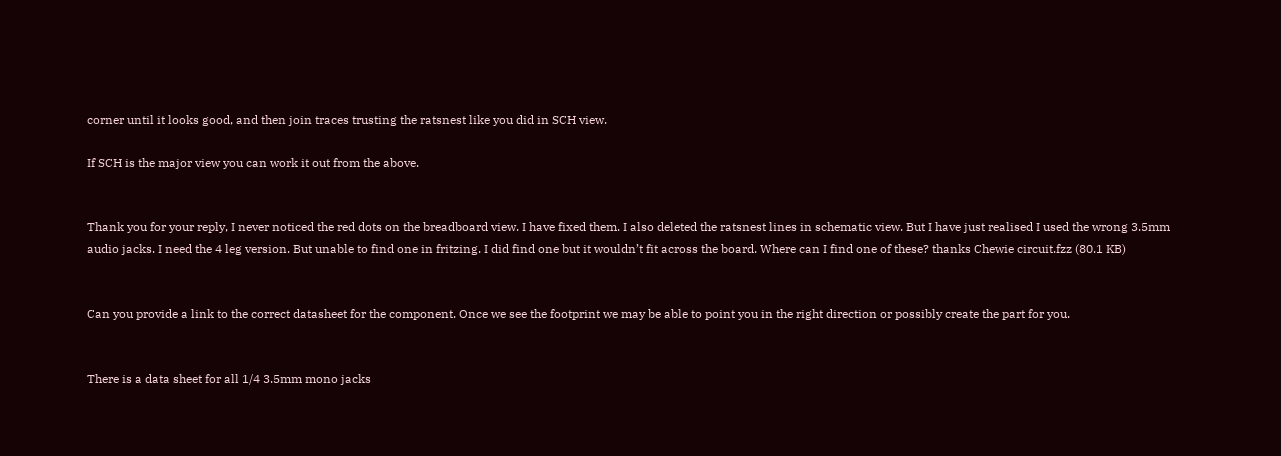corner until it looks good, and then join traces trusting the ratsnest like you did in SCH view.

If SCH is the major view you can work it out from the above.


Thank you for your reply, I never noticed the red dots on the breadboard view. I have fixed them. I also deleted the ratsnest lines in schematic view. But I have just realised I used the wrong 3.5mm audio jacks. I need the 4 leg version. But unable to find one in fritzing. I did find one but it wouldn’t fit across the board. Where can I find one of these? thanks Chewie circuit.fzz (80.1 KB)


Can you provide a link to the correct datasheet for the component. Once we see the footprint we may be able to point you in the right direction or possibly create the part for you.


There is a data sheet for all 1/4 3.5mm mono jacks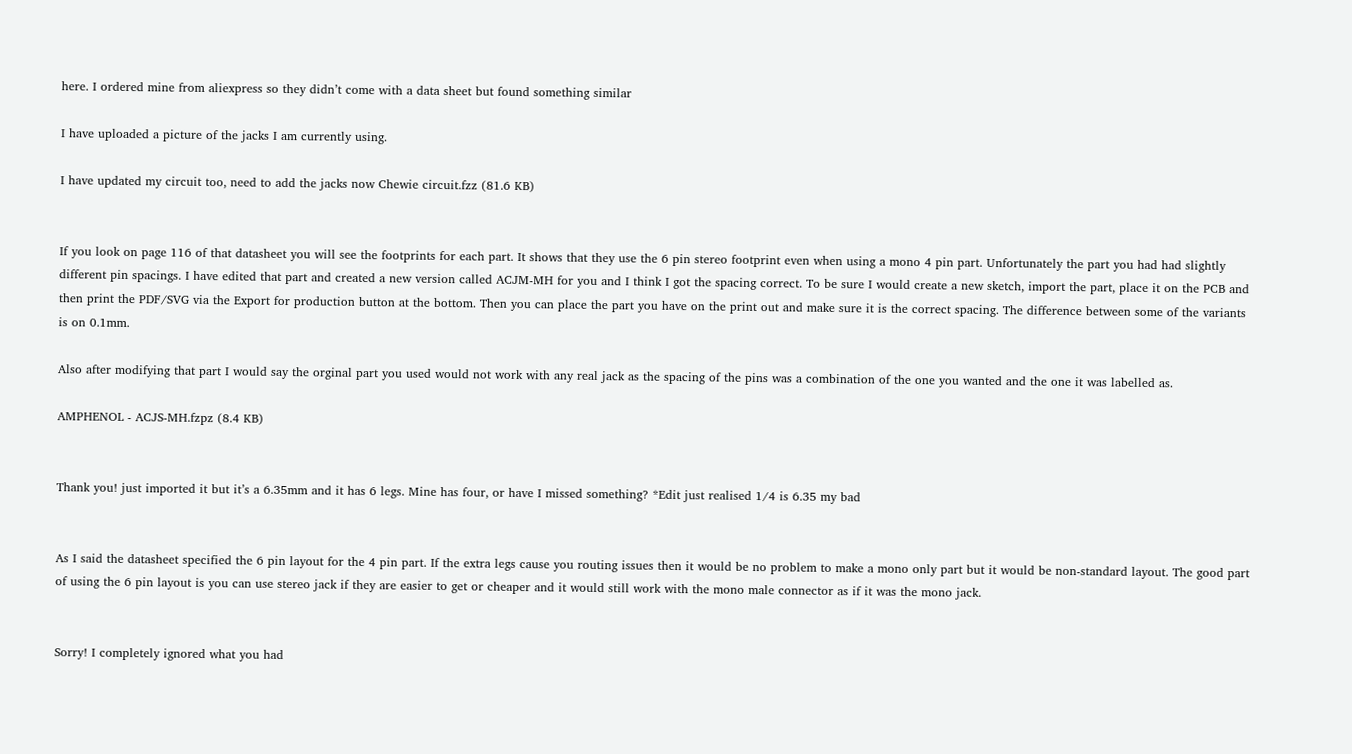here. I ordered mine from aliexpress so they didn’t come with a data sheet but found something similar

I have uploaded a picture of the jacks I am currently using.

I have updated my circuit too, need to add the jacks now Chewie circuit.fzz (81.6 KB)


If you look on page 116 of that datasheet you will see the footprints for each part. It shows that they use the 6 pin stereo footprint even when using a mono 4 pin part. Unfortunately the part you had had slightly different pin spacings. I have edited that part and created a new version called ACJM-MH for you and I think I got the spacing correct. To be sure I would create a new sketch, import the part, place it on the PCB and then print the PDF/SVG via the Export for production button at the bottom. Then you can place the part you have on the print out and make sure it is the correct spacing. The difference between some of the variants is on 0.1mm.

Also after modifying that part I would say the orginal part you used would not work with any real jack as the spacing of the pins was a combination of the one you wanted and the one it was labelled as.

AMPHENOL - ACJS-MH.fzpz (8.4 KB)


Thank you! just imported it but it’s a 6.35mm and it has 6 legs. Mine has four, or have I missed something? *Edit just realised 1/4 is 6.35 my bad


As I said the datasheet specified the 6 pin layout for the 4 pin part. If the extra legs cause you routing issues then it would be no problem to make a mono only part but it would be non-standard layout. The good part of using the 6 pin layout is you can use stereo jack if they are easier to get or cheaper and it would still work with the mono male connector as if it was the mono jack.


Sorry! I completely ignored what you had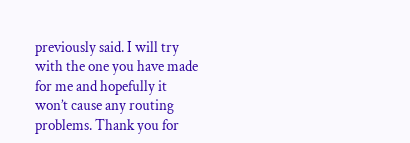previously said. I will try with the one you have made for me and hopefully it won’t cause any routing problems. Thank you for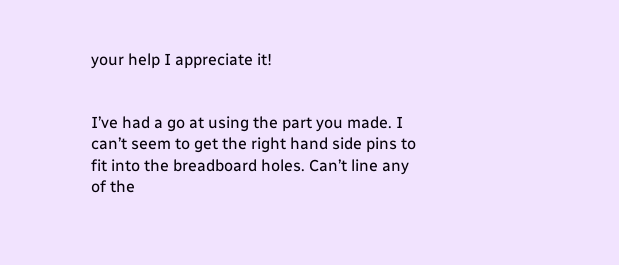your help I appreciate it!


I’ve had a go at using the part you made. I can’t seem to get the right hand side pins to fit into the breadboard holes. Can’t line any of the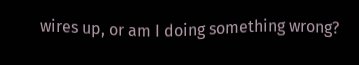wires up, or am I doing something wrong?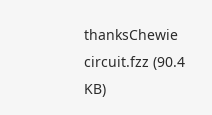thanksChewie circuit.fzz (90.4 KB)